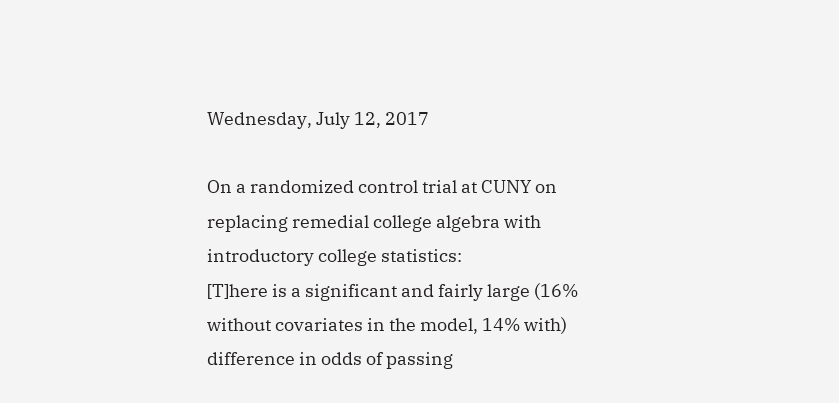Wednesday, July 12, 2017

On a randomized control trial at CUNY on replacing remedial college algebra with introductory college statistics:
[T]here is a significant and fairly large (16% without covariates in the model, 14% with) difference in odds of passing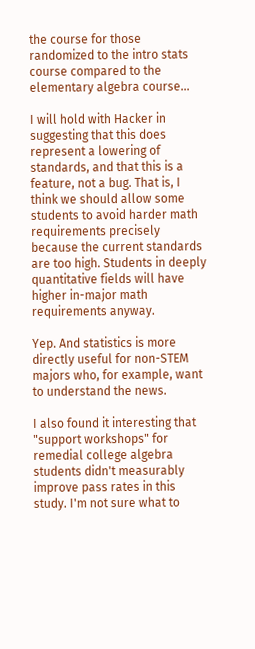the course for those randomized to the intro stats course compared to the elementary algebra course...

I will hold with Hacker in suggesting that this does represent a lowering of standards, and that this is a feature, not a bug. That is, I think we should allow some students to avoid harder math requirements precisely because the current standards are too high. Students in deeply quantitative fields will have higher in-major math requirements anyway.

Yep. And statistics is more directly useful for non-STEM majors who, for example, want to understand the news.

I also found it interesting that "support workshops" for remedial college algebra students didn't measurably improve pass rates in this study. I'm not sure what to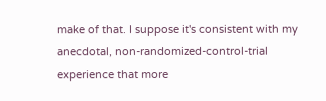make of that. I suppose it's consistent with my anecdotal, non-randomized-control-trial experience that more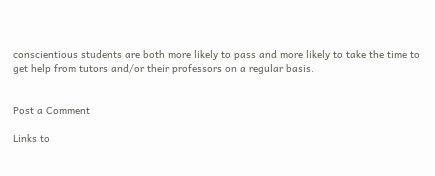conscientious students are both more likely to pass and more likely to take the time to get help from tutors and/or their professors on a regular basis.


Post a Comment

Links to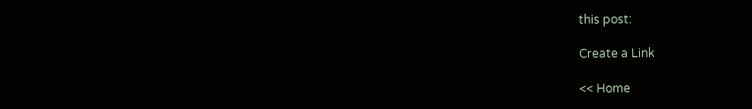this post:

Create a Link

<< Home